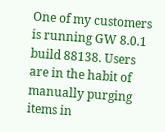One of my customers is running GW 8.0.1 build 88138. Users are in the habit of manually purging items in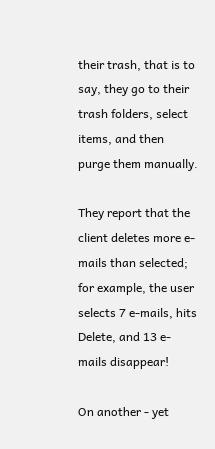their trash, that is to say, they go to their trash folders, select items, and then purge them manually.

They report that the client deletes more e-mails than selected; for example, the user selects 7 e-mails, hits Delete, and 13 e-mails disappear!

On another - yet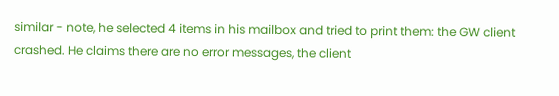similar - note, he selected 4 items in his mailbox and tried to print them: the GW client crashed. He claims there are no error messages, the client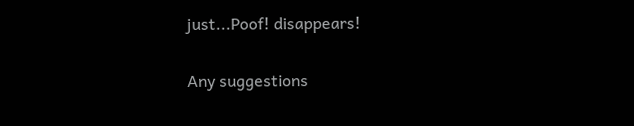just...Poof! disappears!

Any suggestions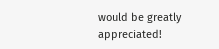would be greatly appreciated!